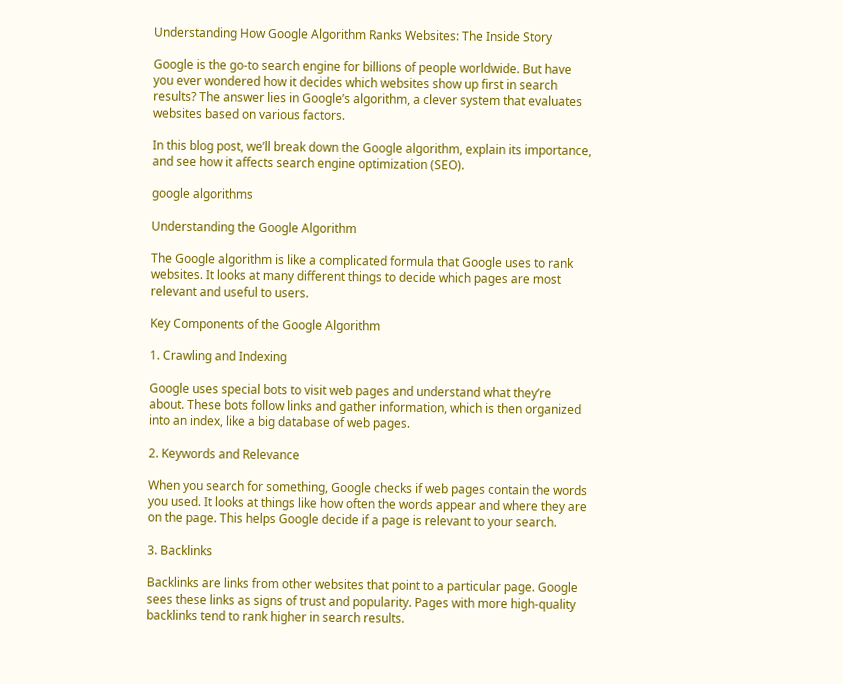Understanding How Google Algorithm Ranks Websites: The Inside Story

Google is the go-to search engine for billions of people worldwide. But have you ever wondered how it decides which websites show up first in search results? The answer lies in Google’s algorithm, a clever system that evaluates websites based on various factors.

In this blog post, we’ll break down the Google algorithm, explain its importance, and see how it affects search engine optimization (SEO).

google algorithms

Understanding the Google Algorithm

The Google algorithm is like a complicated formula that Google uses to rank websites. It looks at many different things to decide which pages are most relevant and useful to users.

Key Components of the Google Algorithm

1. Crawling and Indexing

Google uses special bots to visit web pages and understand what they’re about. These bots follow links and gather information, which is then organized into an index, like a big database of web pages.

2. Keywords and Relevance

When you search for something, Google checks if web pages contain the words you used. It looks at things like how often the words appear and where they are on the page. This helps Google decide if a page is relevant to your search.

3. Backlinks

Backlinks are links from other websites that point to a particular page. Google sees these links as signs of trust and popularity. Pages with more high-quality backlinks tend to rank higher in search results.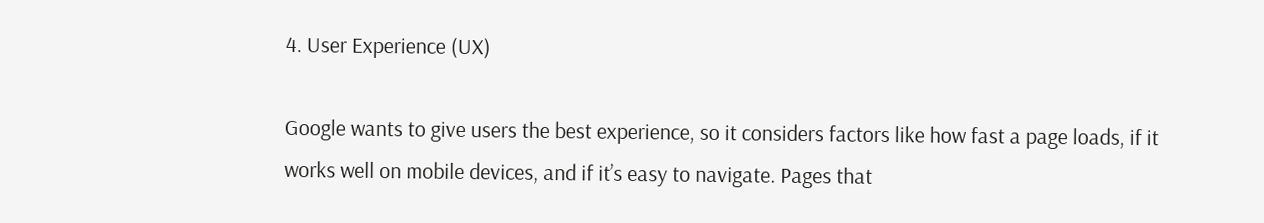4. User Experience (UX)

Google wants to give users the best experience, so it considers factors like how fast a page loads, if it works well on mobile devices, and if it’s easy to navigate. Pages that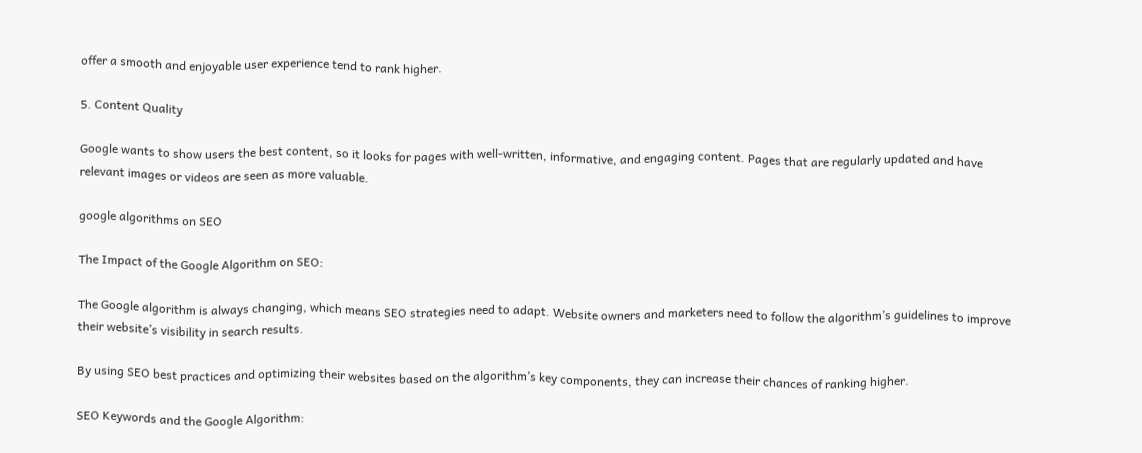offer a smooth and enjoyable user experience tend to rank higher.

5. Content Quality

Google wants to show users the best content, so it looks for pages with well-written, informative, and engaging content. Pages that are regularly updated and have relevant images or videos are seen as more valuable.

google algorithms on SEO

The Impact of the Google Algorithm on SEO:

The Google algorithm is always changing, which means SEO strategies need to adapt. Website owners and marketers need to follow the algorithm’s guidelines to improve their website’s visibility in search results.

By using SEO best practices and optimizing their websites based on the algorithm’s key components, they can increase their chances of ranking higher.

SEO Keywords and the Google Algorithm: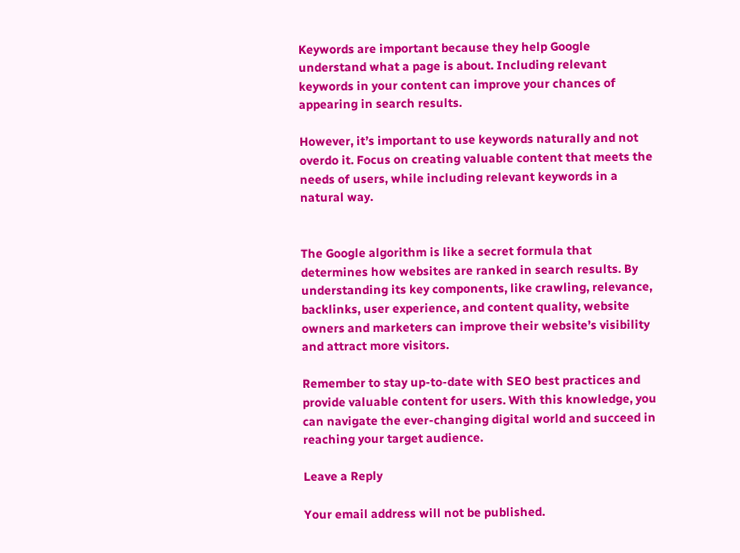Keywords are important because they help Google understand what a page is about. Including relevant keywords in your content can improve your chances of appearing in search results.

However, it’s important to use keywords naturally and not overdo it. Focus on creating valuable content that meets the needs of users, while including relevant keywords in a natural way.


The Google algorithm is like a secret formula that determines how websites are ranked in search results. By understanding its key components, like crawling, relevance, backlinks, user experience, and content quality, website owners and marketers can improve their website’s visibility and attract more visitors.

Remember to stay up-to-date with SEO best practices and provide valuable content for users. With this knowledge, you can navigate the ever-changing digital world and succeed in reaching your target audience.

Leave a Reply

Your email address will not be published.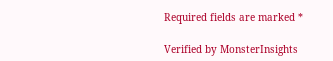Required fields are marked *

Verified by MonsterInsights